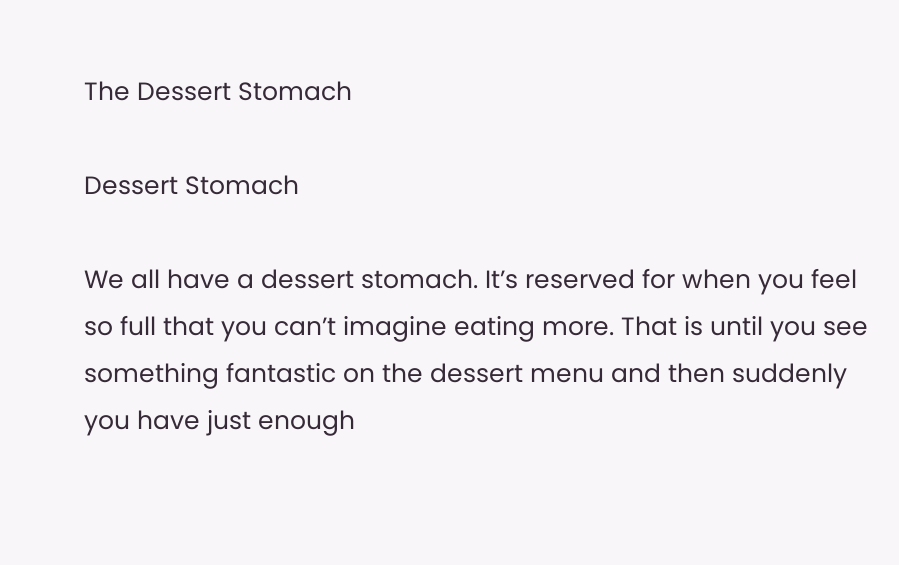The Dessert Stomach

Dessert Stomach

We all have a dessert stomach. It’s reserved for when you feel so full that you can’t imagine eating more. That is until you see something fantastic on the dessert menu and then suddenly you have just enough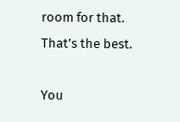room for that. That’s the best.

You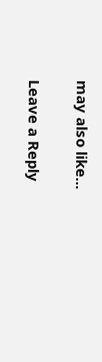may also like...

Leave a Reply